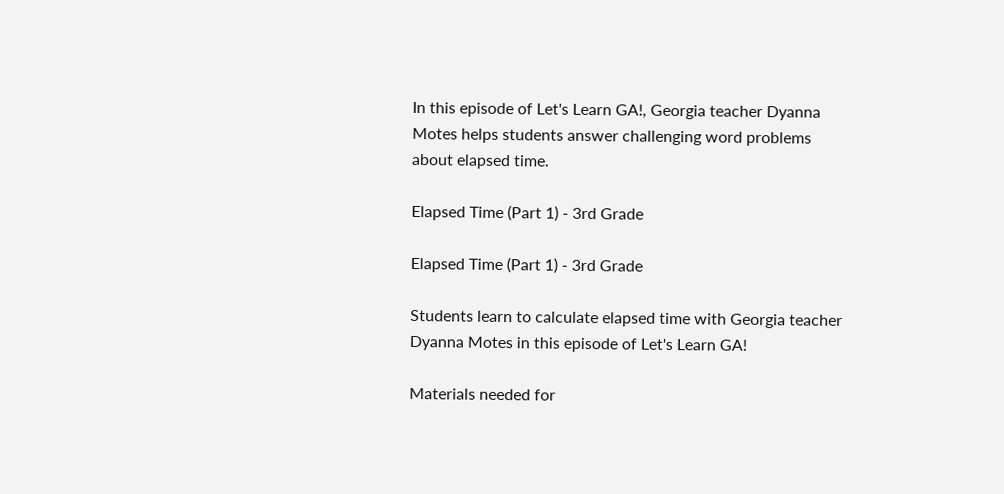In this episode of Let's Learn GA!, Georgia teacher Dyanna Motes helps students answer challenging word problems about elapsed time.

Elapsed Time (Part 1) - 3rd Grade

Elapsed Time (Part 1) - 3rd Grade

Students learn to calculate elapsed time with Georgia teacher Dyanna Motes in this episode of Let's Learn GA!

Materials needed for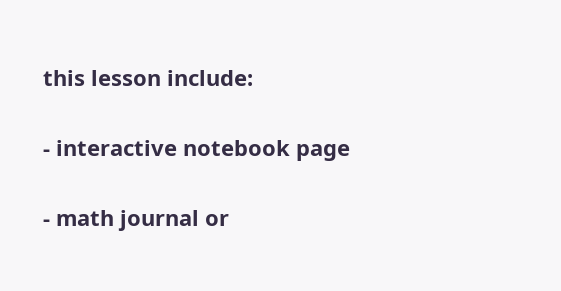this lesson include:

- interactive notebook page

- math journal or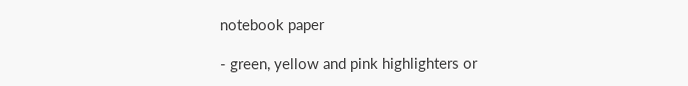notebook paper

- green, yellow and pink highlighters or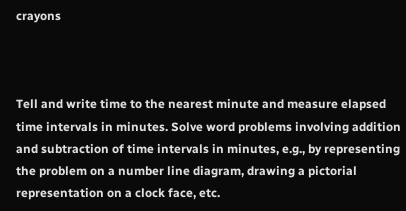crayons



Tell and write time to the nearest minute and measure elapsed time intervals in minutes. Solve word problems involving addition and subtraction of time intervals in minutes, e.g., by representing the problem on a number line diagram, drawing a pictorial representation on a clock face, etc.